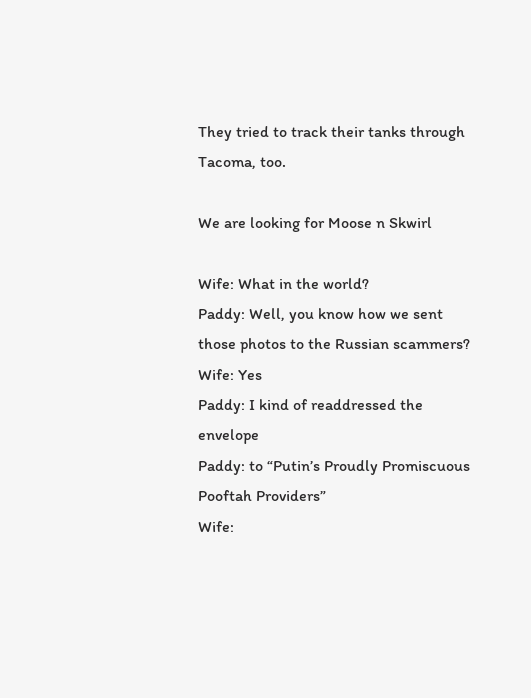They tried to track their tanks through Tacoma, too.

We are looking for Moose n Skwirl

Wife: What in the world?
Paddy: Well, you know how we sent those photos to the Russian scammers?
Wife: Yes
Paddy: I kind of readdressed the envelope
Paddy: to “Putin’s Proudly Promiscuous Pooftah Providers”
Wife: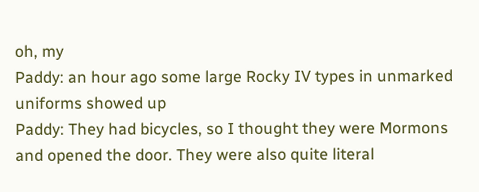oh, my
Paddy: an hour ago some large Rocky IV types in unmarked uniforms showed up
Paddy: They had bicycles, so I thought they were Mormons and opened the door. They were also quite literal